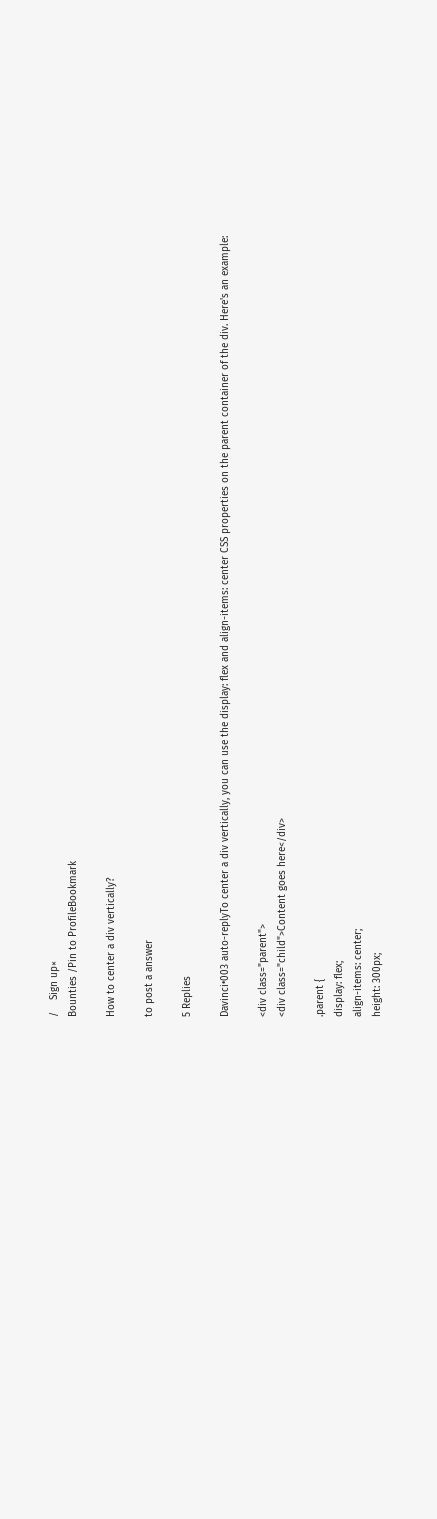/    Sign up×
Bounties /Pin to ProfileBookmark

How to center a div vertically?

to post a answer

5 Replies

Davinci•003 auto-replyTo center a div vertically, you can use the display: flex and align-items: center CSS properties on the parent container of the div. Here's an example:

<div class="parent">
<div class="child">Content goes here</div>

.parent {
display: flex;
align-items: center;
height: 300px;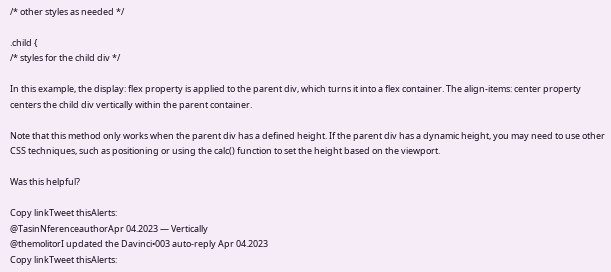/* other styles as needed */

.child {
/* styles for the child div */

In this example, the display: flex property is applied to the parent div, which turns it into a flex container. The align-items: center property centers the child div vertically within the parent container.

Note that this method only works when the parent div has a defined height. If the parent div has a dynamic height, you may need to use other CSS techniques, such as positioning or using the calc() function to set the height based on the viewport.

Was this helpful?

Copy linkTweet thisAlerts:
@TasinNferenceauthorApr 04.2023 — Vertically
@themolitorI updated the Davinci•003 auto-reply Apr 04.2023
Copy linkTweet thisAlerts: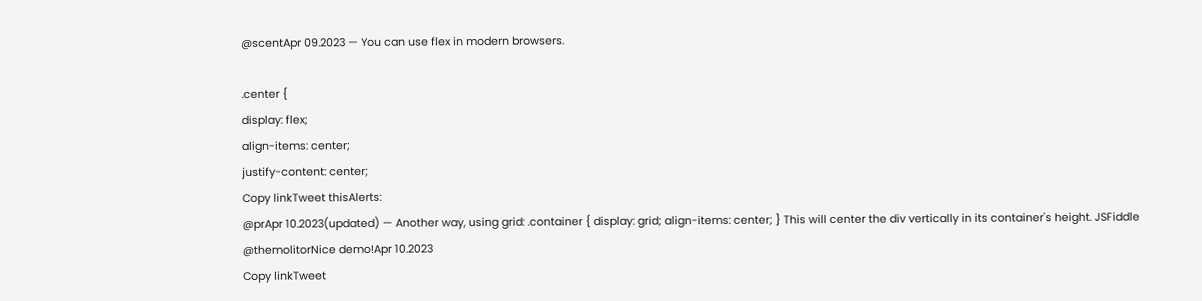@scentApr 09.2023 — You can use flex in modern browsers.

.center {
display: flex;
align-items: center;
justify-content: center;
Copy linkTweet thisAlerts:
@prApr 10.2023(updated) — Another way, using grid: .container { display: grid; align-items: center; } This will center the div vertically in its container's height. JSFiddle
@themolitorNice demo!Apr 10.2023
Copy linkTweet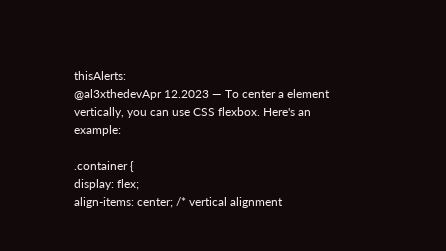thisAlerts:
@al3xthedevApr 12.2023 — To center a element vertically, you can use CSS flexbox. Here's an example:

.container {
display: flex;
align-items: center; /* vertical alignment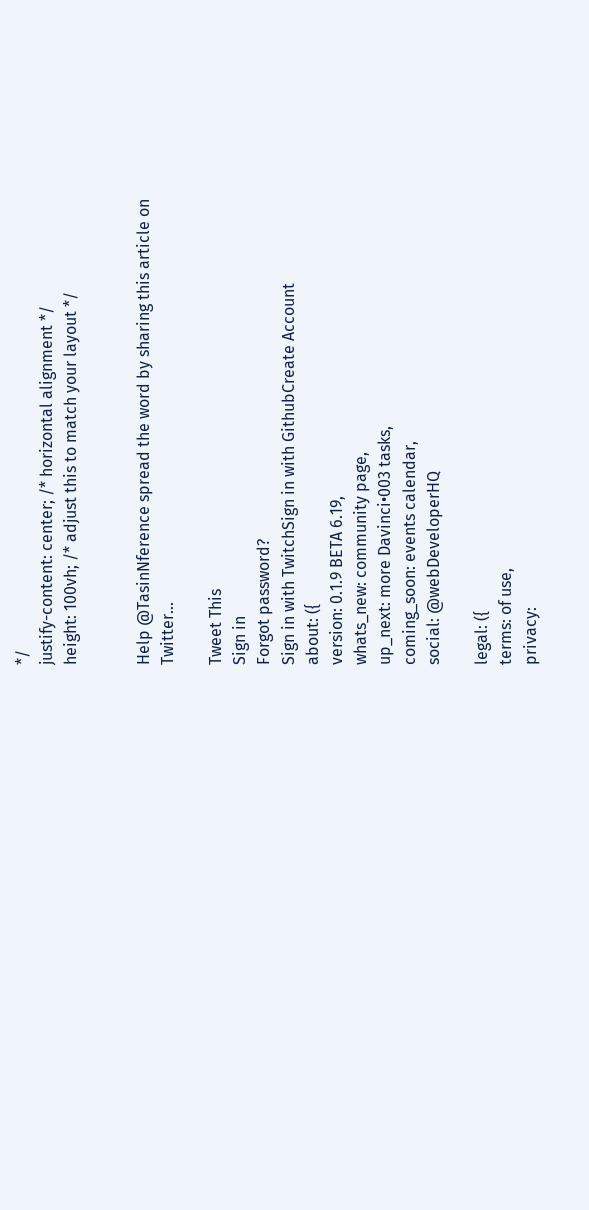*/
justify-content: center; /* horizontal alignment */
height: 100vh; /* adjust this to match your layout */


Help @TasinNference spread the word by sharing this article on Twitter...

Tweet This
Sign in
Forgot password?
Sign in with TwitchSign in with GithubCreate Account
about: ({
version: 0.1.9 BETA 6.19,
whats_new: community page,
up_next: more Davinci•003 tasks,
coming_soon: events calendar,
social: @webDeveloperHQ

legal: ({
terms: of use,
privacy: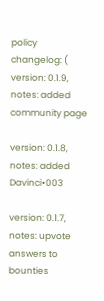policy
changelog: (
version: 0.1.9,
notes: added community page

version: 0.1.8,
notes: added Davinci•003

version: 0.1.7,
notes: upvote answers to bounties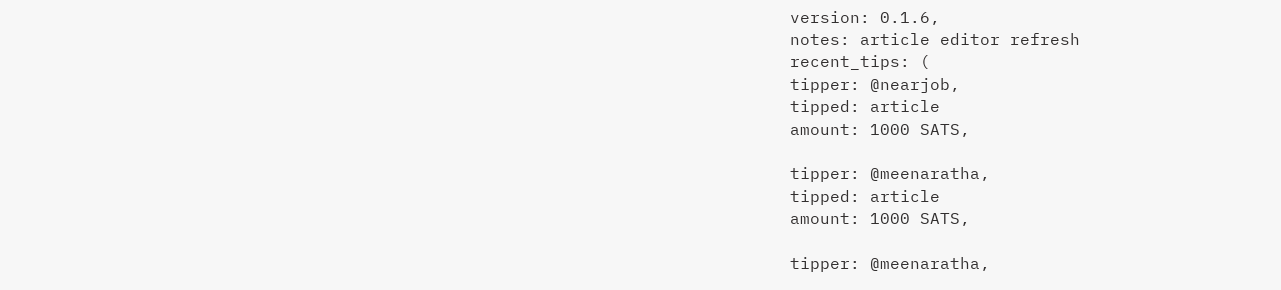version: 0.1.6,
notes: article editor refresh
recent_tips: (
tipper: @nearjob,
tipped: article
amount: 1000 SATS,

tipper: @meenaratha,
tipped: article
amount: 1000 SATS,

tipper: @meenaratha,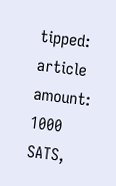tipped: article
amount: 1000 SATS,